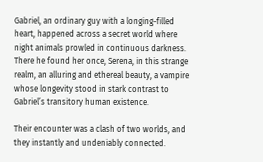Gabriel, an ordinary guy with a longing-filled heart, happened across a secret world where night animals prowled in continuous darkness. There he found her once, Serena, in this strange realm, an alluring and ethereal beauty, a vampire whose longevity stood in stark contrast to Gabriel’s transitory human existence.

Their encounter was a clash of two worlds, and they instantly and undeniably connected.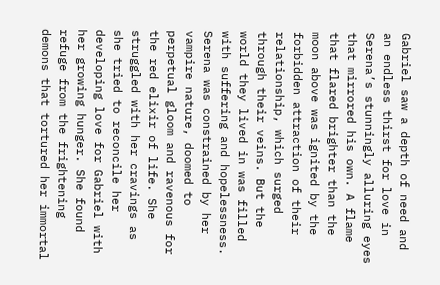Gabriel saw a depth of need and an endless thirst for love in Serena’s stunningly alluring eyes that mirrored his own. A flame that flared brighter than the moon above was ignited by the forbidden attraction of their relationship, which surged through their veins. But the world they lived in was filled with suffering and hopelessness. Serena was constrained by her vampire nature, doomed to perpetual gloom and ravenous for the red elixir of life. She struggled with her cravings as she tried to reconcile her developing love for Gabriel with her growing hunger. She found refuge from the frightening demons that tortured her immortal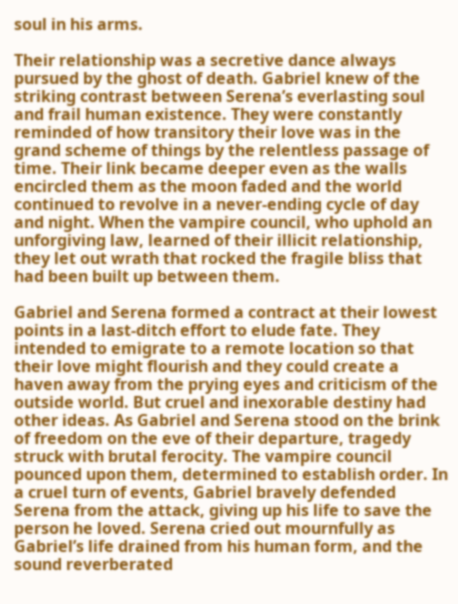soul in his arms.

Their relationship was a secretive dance always pursued by the ghost of death. Gabriel knew of the striking contrast between Serena’s everlasting soul and frail human existence. They were constantly reminded of how transitory their love was in the grand scheme of things by the relentless passage of time. Their link became deeper even as the walls encircled them as the moon faded and the world continued to revolve in a never-ending cycle of day and night. When the vampire council, who uphold an unforgiving law, learned of their illicit relationship, they let out wrath that rocked the fragile bliss that had been built up between them.

Gabriel and Serena formed a contract at their lowest points in a last-ditch effort to elude fate. They intended to emigrate to a remote location so that their love might flourish and they could create a haven away from the prying eyes and criticism of the outside world. But cruel and inexorable destiny had other ideas. As Gabriel and Serena stood on the brink of freedom on the eve of their departure, tragedy struck with brutal ferocity. The vampire council pounced upon them, determined to establish order. In a cruel turn of events, Gabriel bravely defended Serena from the attack, giving up his life to save the person he loved. Serena cried out mournfully as Gabriel’s life drained from his human form, and the sound reverberated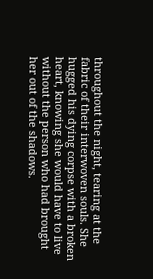throughout the night, tearing at the fabric of their interwoven souls. She hugged his dying corpse with a broken heart, knowing she would have to live without the person who had brought her out of the shadows.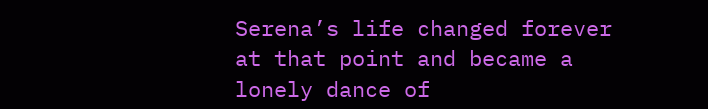Serena’s life changed forever at that point and became a lonely dance of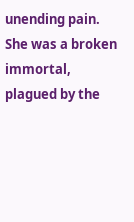unending pain. She was a broken immortal, plagued by the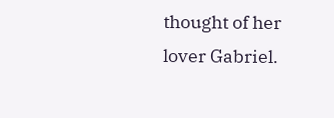thought of her lover Gabriel.